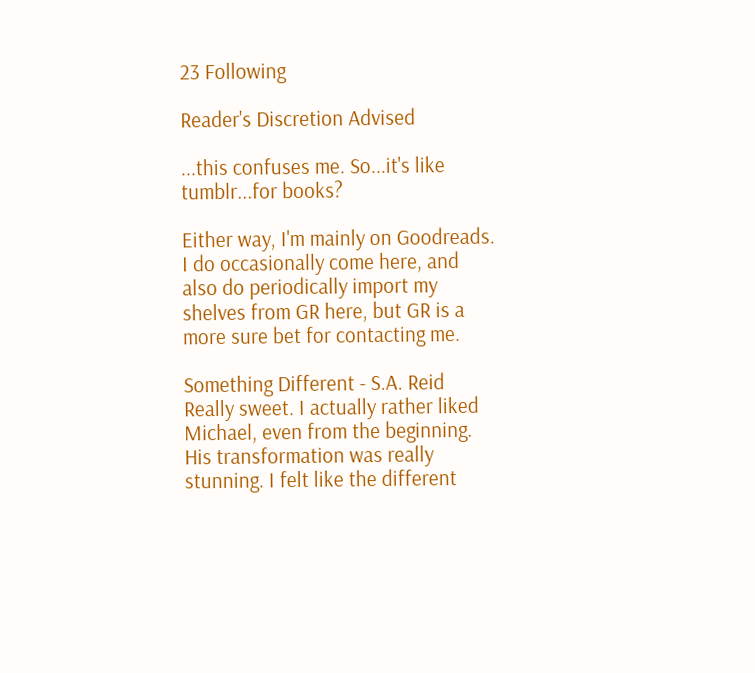23 Following

Reader's Discretion Advised

...this confuses me. So...it's like tumblr...for books?

Either way, I'm mainly on Goodreads. I do occasionally come here, and also do periodically import my shelves from GR here, but GR is a more sure bet for contacting me.

Something Different - S.A. Reid Really sweet. I actually rather liked Michael, even from the beginning. His transformation was really stunning. I felt like the different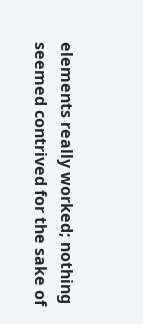elements really worked; nothing seemed contrived for the sake of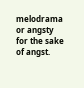melodrama or angsty for the sake of angst.